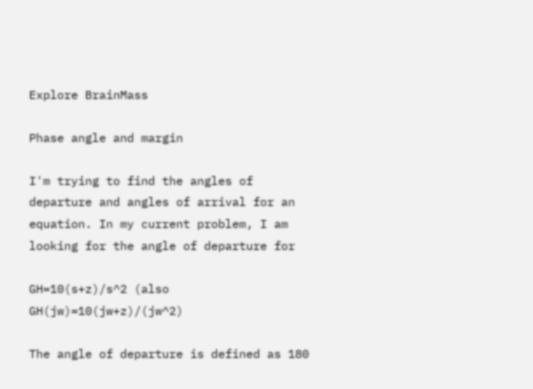Explore BrainMass

Phase angle and margin

I'm trying to find the angles of departure and angles of arrival for an equation. In my current problem, I am looking for the angle of departure for

GH=10(s+z)/s^2 (also GH(jw)=10(jw+z)/(jw^2)

The angle of departure is defined as 180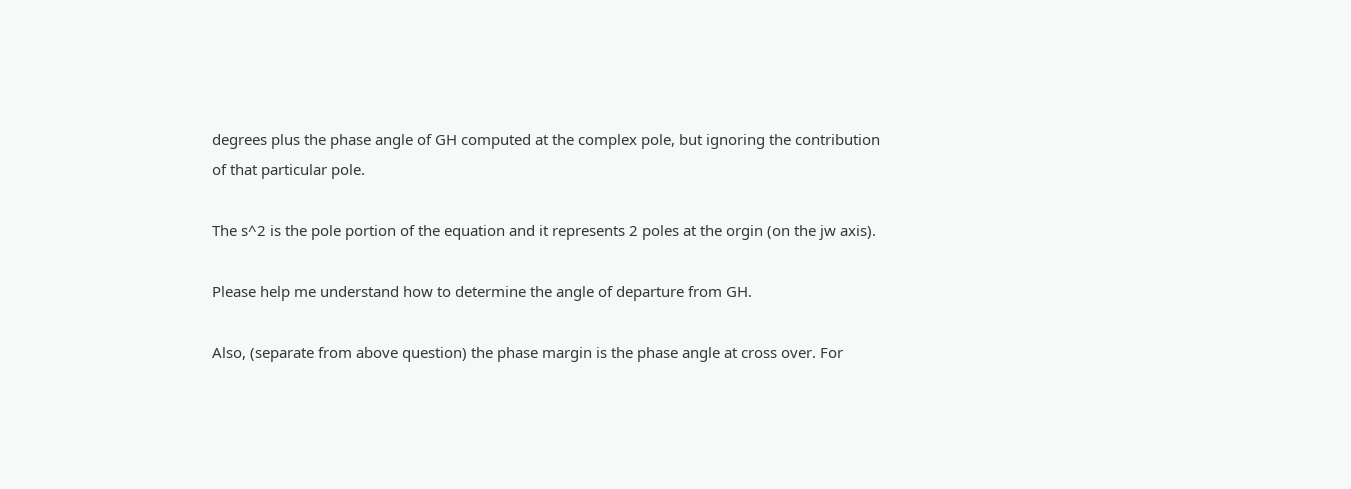degrees plus the phase angle of GH computed at the complex pole, but ignoring the contribution of that particular pole.

The s^2 is the pole portion of the equation and it represents 2 poles at the orgin (on the jw axis).

Please help me understand how to determine the angle of departure from GH.

Also, (separate from above question) the phase margin is the phase angle at cross over. For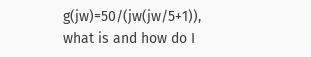g(jw)=50/(jw(jw/5+1)), what is and how do I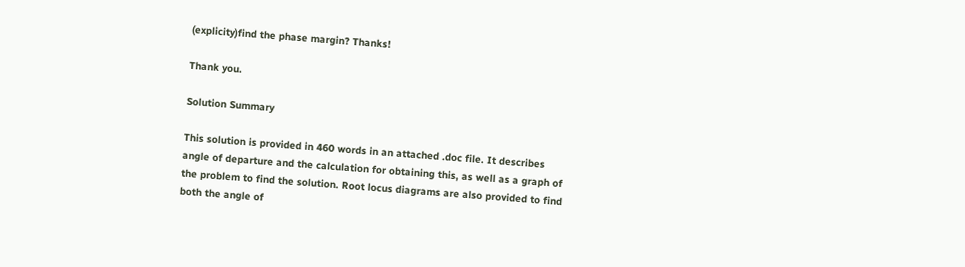(explicity)find the phase margin? Thanks!

Thank you.

Solution Summary

This solution is provided in 460 words in an attached .doc file. It describes angle of departure and the calculation for obtaining this, as well as a graph of the problem to find the solution. Root locus diagrams are also provided to find both the angle of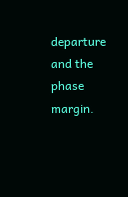departure and the phase margin.